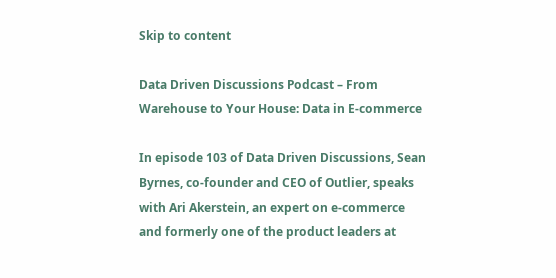Skip to content

Data Driven Discussions Podcast – From Warehouse to Your House: Data in E-commerce

In episode 103 of Data Driven Discussions, Sean Byrnes, co-founder and CEO of Outlier, speaks with Ari Akerstein, an expert on e-commerce and formerly one of the product leaders at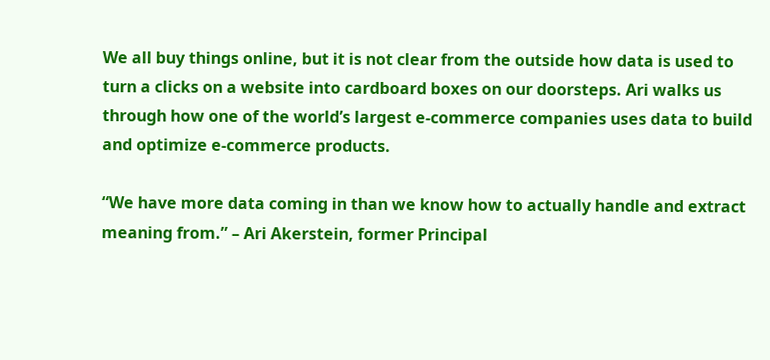We all buy things online, but it is not clear from the outside how data is used to turn a clicks on a website into cardboard boxes on our doorsteps. Ari walks us through how one of the world’s largest e-commerce companies uses data to build and optimize e-commerce products.

“We have more data coming in than we know how to actually handle and extract meaning from.” – Ari Akerstein, former Principal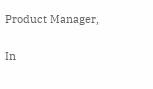Product Manager,

In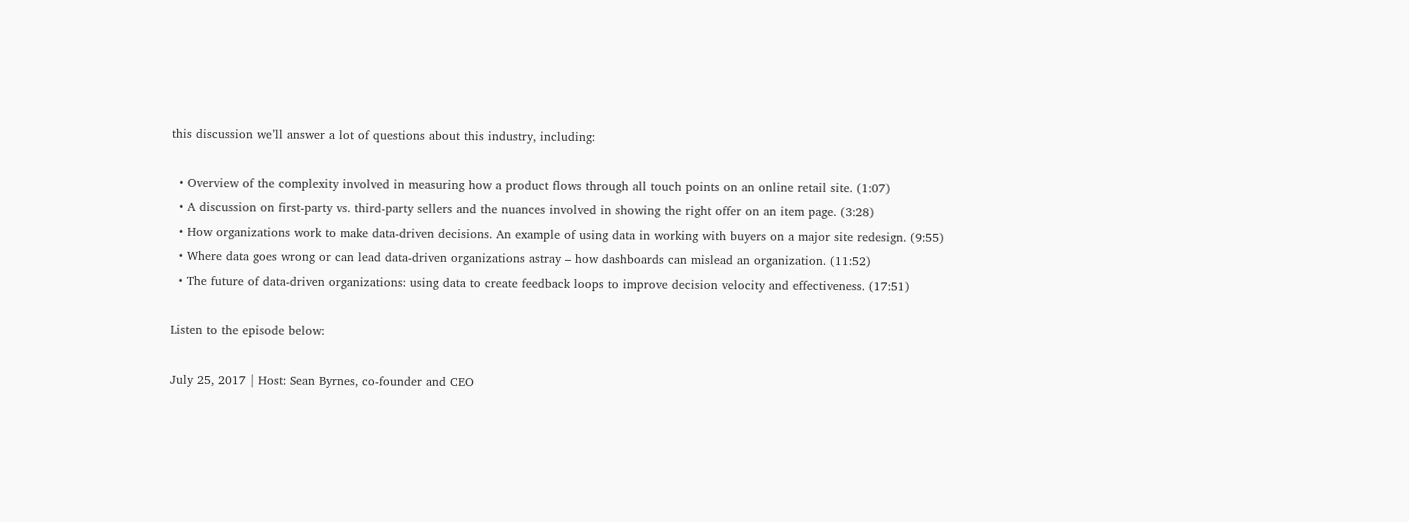this discussion we’ll answer a lot of questions about this industry, including:

  • Overview of the complexity involved in measuring how a product flows through all touch points on an online retail site. (1:07)
  • A discussion on first-party vs. third-party sellers and the nuances involved in showing the right offer on an item page. (3:28)
  • How organizations work to make data-driven decisions. An example of using data in working with buyers on a major site redesign. (9:55)
  • Where data goes wrong or can lead data-driven organizations astray – how dashboards can mislead an organization. (11:52)
  • The future of data-driven organizations: using data to create feedback loops to improve decision velocity and effectiveness. (17:51)

Listen to the episode below:

July 25, 2017 | Host: Sean Byrnes, co-founder and CEO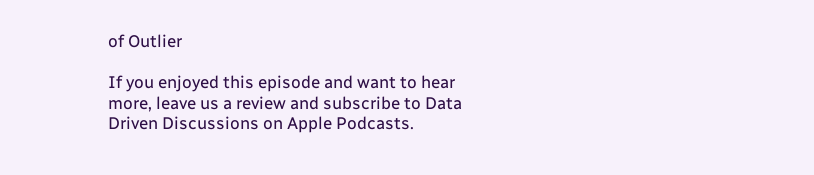of Outlier

If you enjoyed this episode and want to hear more, leave us a review and subscribe to Data Driven Discussions on Apple Podcasts.